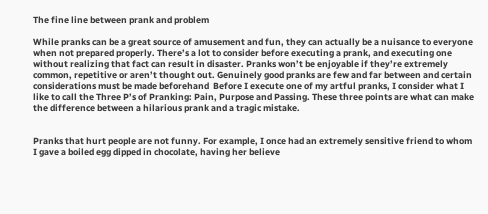The fine line between prank and problem

While pranks can be a great source of amusement and fun, they can actually be a nuisance to everyone when not prepared properly. There’s a lot to consider before executing a prank, and executing one without realizing that fact can result in disaster. Pranks won’t be enjoyable if they’re extremely common, repetitive or aren’t thought out. Genuinely good pranks are few and far between and certain considerations must be made beforehand  Before I execute one of my artful pranks, I consider what I like to call the Three P’s of Pranking: Pain, Purpose and Passing. These three points are what can make the difference between a hilarious prank and a tragic mistake.


Pranks that hurt people are not funny. For example, I once had an extremely sensitive friend to whom I gave a boiled egg dipped in chocolate, having her believe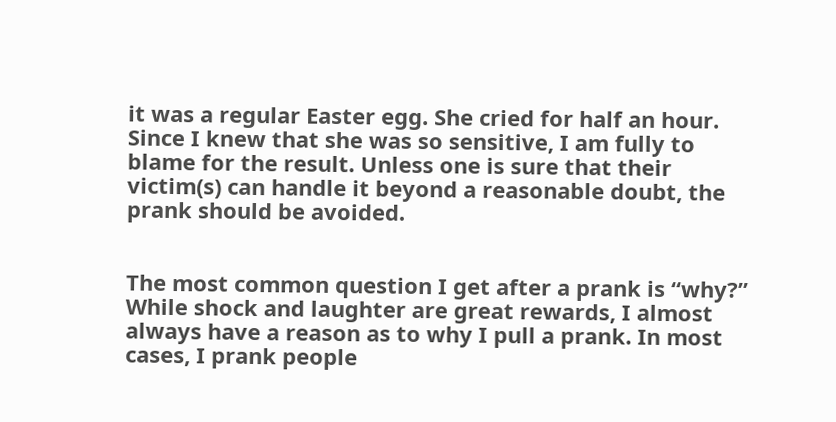it was a regular Easter egg. She cried for half an hour. Since I knew that she was so sensitive, I am fully to blame for the result. Unless one is sure that their victim(s) can handle it beyond a reasonable doubt, the prank should be avoided.


The most common question I get after a prank is “why?” While shock and laughter are great rewards, I almost always have a reason as to why I pull a prank. In most cases, I prank people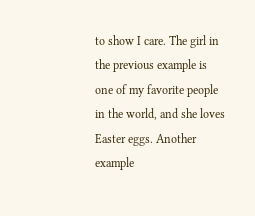to show I care. The girl in the previous example is one of my favorite people in the world, and she loves Easter eggs. Another example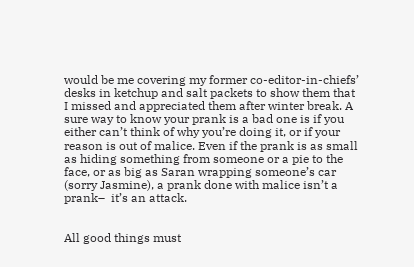would be me covering my former co-editor-in-chiefs’ desks in ketchup and salt packets to show them that I missed and appreciated them after winter break. A sure way to know your prank is a bad one is if you either can’t think of why you’re doing it, or if your reason is out of malice. Even if the prank is as small as hiding something from someone or a pie to the face, or as big as Saran wrapping someone’s car (sorry Jasmine), a prank done with malice isn’t a prank–  it’s an attack.


All good things must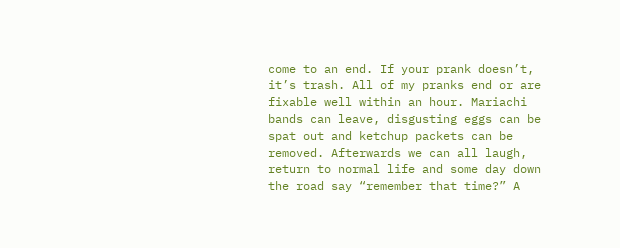come to an end. If your prank doesn’t, it’s trash. All of my pranks end or are fixable well within an hour. Mariachi bands can leave, disgusting eggs can be spat out and ketchup packets can be removed. Afterwards we can all laugh, return to normal life and some day down the road say “remember that time?” A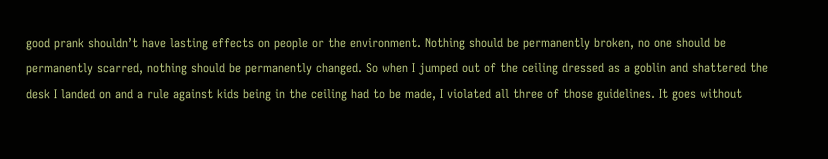good prank shouldn’t have lasting effects on people or the environment. Nothing should be permanently broken, no one should be permanently scarred, nothing should be permanently changed. So when I jumped out of the ceiling dressed as a goblin and shattered the desk I landed on and a rule against kids being in the ceiling had to be made, I violated all three of those guidelines. It goes without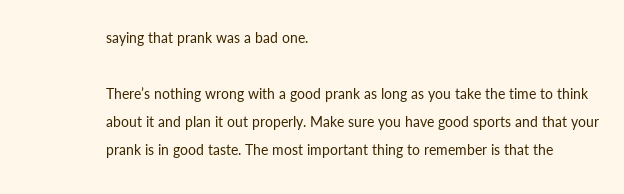saying that prank was a bad one.

There’s nothing wrong with a good prank as long as you take the time to think about it and plan it out properly. Make sure you have good sports and that your prank is in good taste. The most important thing to remember is that the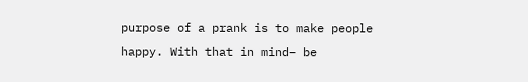purpose of a prank is to make people happy. With that in mind– be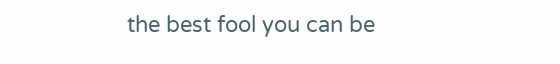the best fool you can be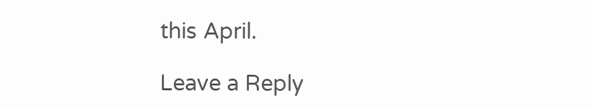this April.

Leave a Reply